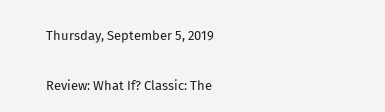Thursday, September 5, 2019

Review: What If? Classic: The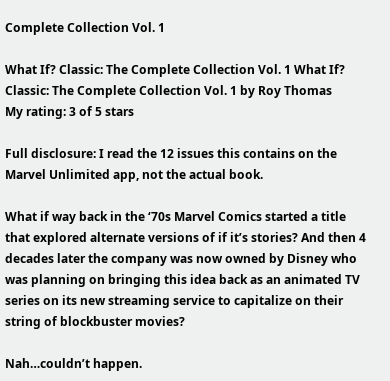Complete Collection Vol. 1

What If? Classic: The Complete Collection Vol. 1 What If? Classic: The Complete Collection Vol. 1 by Roy Thomas
My rating: 3 of 5 stars

Full disclosure: I read the 12 issues this contains on the Marvel Unlimited app, not the actual book.

What if way back in the ‘70s Marvel Comics started a title that explored alternate versions of if it’s stories? And then 4 decades later the company was now owned by Disney who was planning on bringing this idea back as an animated TV series on its new streaming service to capitalize on their string of blockbuster movies?

Nah…couldn’t happen.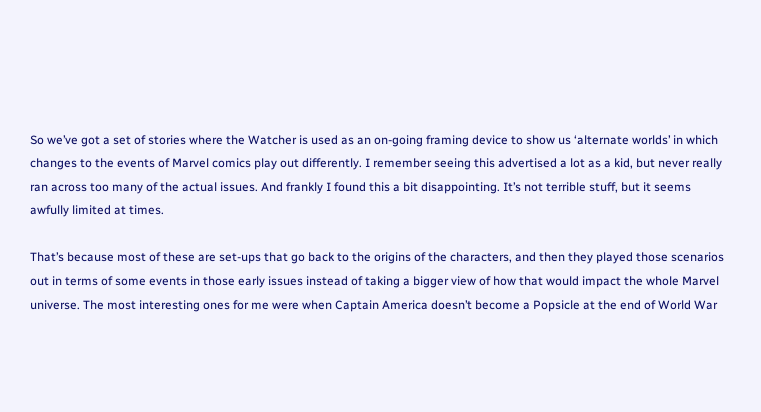So we’ve got a set of stories where the Watcher is used as an on-going framing device to show us ‘alternate worlds’ in which changes to the events of Marvel comics play out differently. I remember seeing this advertised a lot as a kid, but never really ran across too many of the actual issues. And frankly I found this a bit disappointing. It’s not terrible stuff, but it seems awfully limited at times.

That’s because most of these are set-ups that go back to the origins of the characters, and then they played those scenarios out in terms of some events in those early issues instead of taking a bigger view of how that would impact the whole Marvel universe. The most interesting ones for me were when Captain America doesn’t become a Popsicle at the end of World War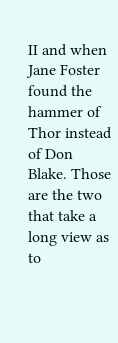II and when Jane Foster found the hammer of Thor instead of Don Blake. Those are the two that take a long view as to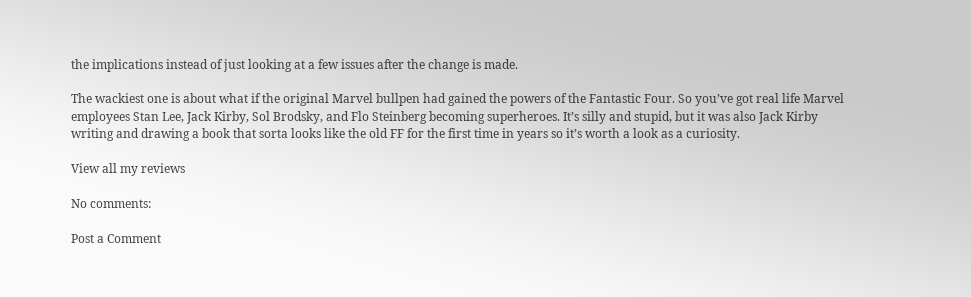the implications instead of just looking at a few issues after the change is made.

The wackiest one is about what if the original Marvel bullpen had gained the powers of the Fantastic Four. So you’ve got real life Marvel employees Stan Lee, Jack Kirby, Sol Brodsky, and Flo Steinberg becoming superheroes. It’s silly and stupid, but it was also Jack Kirby writing and drawing a book that sorta looks like the old FF for the first time in years so it’s worth a look as a curiosity.

View all my reviews

No comments:

Post a Comment